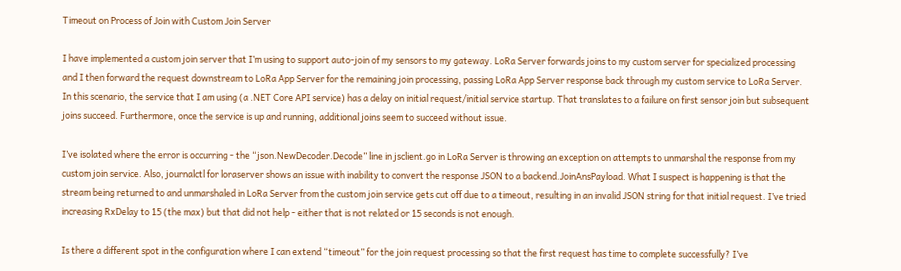Timeout on Process of Join with Custom Join Server

I have implemented a custom join server that I’m using to support auto-join of my sensors to my gateway. LoRa Server forwards joins to my custom server for specialized processing and I then forward the request downstream to LoRa App Server for the remaining join processing, passing LoRa App Server response back through my custom service to LoRa Server. In this scenario, the service that I am using (a .NET Core API service) has a delay on initial request/initial service startup. That translates to a failure on first sensor join but subsequent joins succeed. Furthermore, once the service is up and running, additional joins seem to succeed without issue.

I’ve isolated where the error is occurring - the “json.NewDecoder.Decode” line in jsclient.go in LoRa Server is throwing an exception on attempts to unmarshal the response from my custom join service. Also, journalctl for loraserver shows an issue with inability to convert the response JSON to a backend.JoinAnsPayload. What I suspect is happening is that the stream being returned to and unmarshaled in LoRa Server from the custom join service gets cut off due to a timeout, resulting in an invalid JSON string for that initial request. I’ve tried increasing RxDelay to 15 (the max) but that did not help - either that is not related or 15 seconds is not enough.

Is there a different spot in the configuration where I can extend “timeout” for the join request processing so that the first request has time to complete successfully? I’ve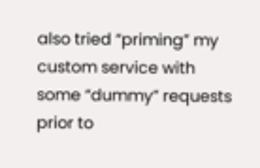also tried “priming” my custom service with some “dummy” requests prior to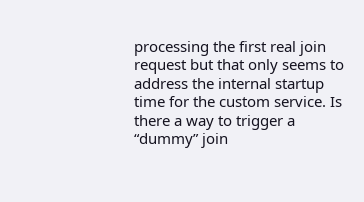processing the first real join request but that only seems to address the internal startup time for the custom service. Is there a way to trigger a “dummy” join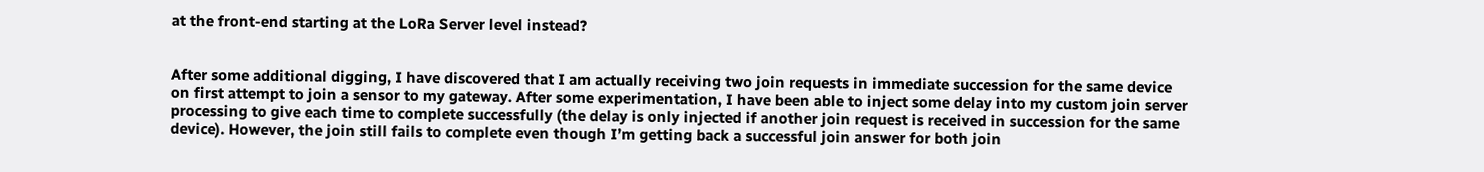at the front-end starting at the LoRa Server level instead?


After some additional digging, I have discovered that I am actually receiving two join requests in immediate succession for the same device on first attempt to join a sensor to my gateway. After some experimentation, I have been able to inject some delay into my custom join server processing to give each time to complete successfully (the delay is only injected if another join request is received in succession for the same device). However, the join still fails to complete even though I’m getting back a successful join answer for both join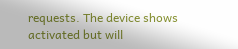requests. The device shows activated but will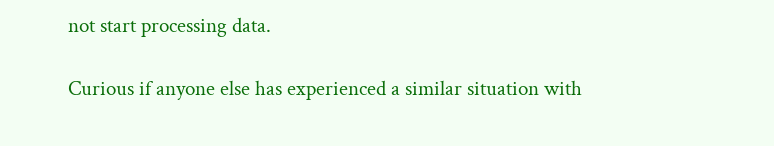not start processing data.

Curious if anyone else has experienced a similar situation with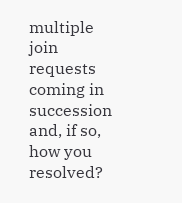multiple join requests coming in succession and, if so, how you resolved?